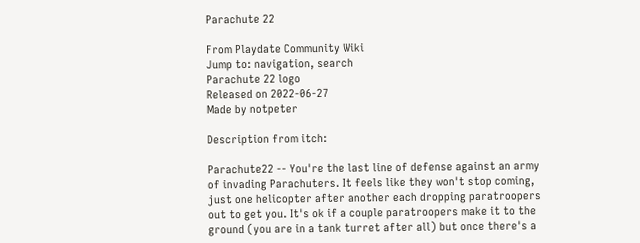Parachute 22

From Playdate Community Wiki
Jump to: navigation, search
Parachute 22 logo
Released on 2022-06-27
Made by notpeter

Description from itch:

Parachute22 -- You're the last line of defense against an army of invading Parachuters. It feels like they won't stop coming, just one helicopter after another each dropping paratroopers out to get you. It's ok if a couple paratroopers make it to the ground (you are in a tank turret after all) but once there's a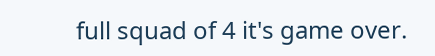full squad of 4 it's game over.